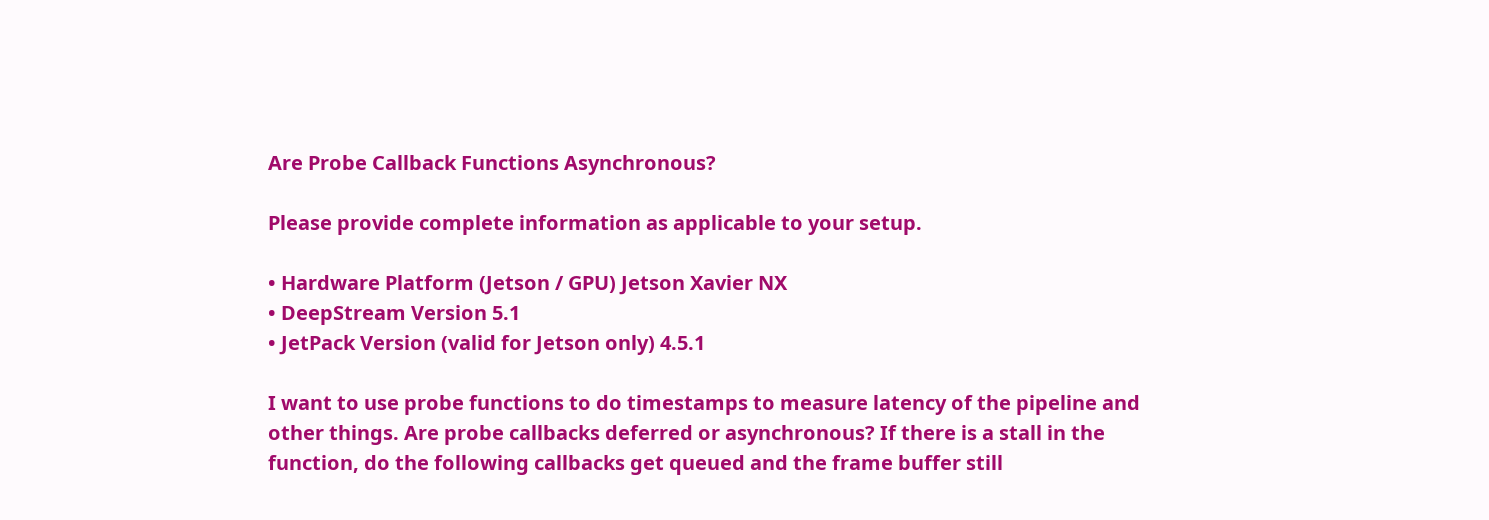Are Probe Callback Functions Asynchronous?

Please provide complete information as applicable to your setup.

• Hardware Platform (Jetson / GPU) Jetson Xavier NX
• DeepStream Version 5.1
• JetPack Version (valid for Jetson only) 4.5.1

I want to use probe functions to do timestamps to measure latency of the pipeline and other things. Are probe callbacks deferred or asynchronous? If there is a stall in the function, do the following callbacks get queued and the frame buffer still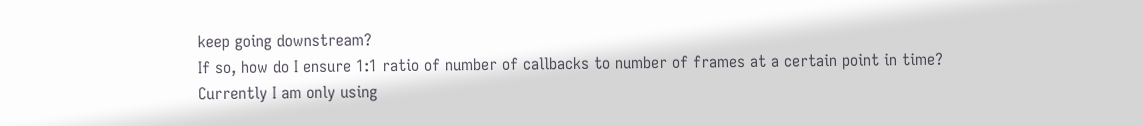keep going downstream?
If so, how do I ensure 1:1 ratio of number of callbacks to number of frames at a certain point in time?
Currently I am only using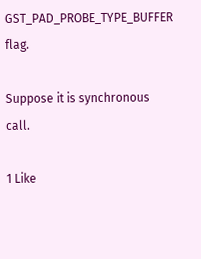GST_PAD_PROBE_TYPE_BUFFER flag.

Suppose it is synchronous call.

1 Like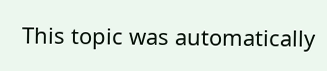This topic was automatically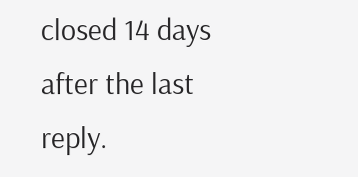closed 14 days after the last reply.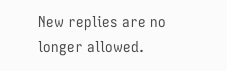New replies are no longer allowed.